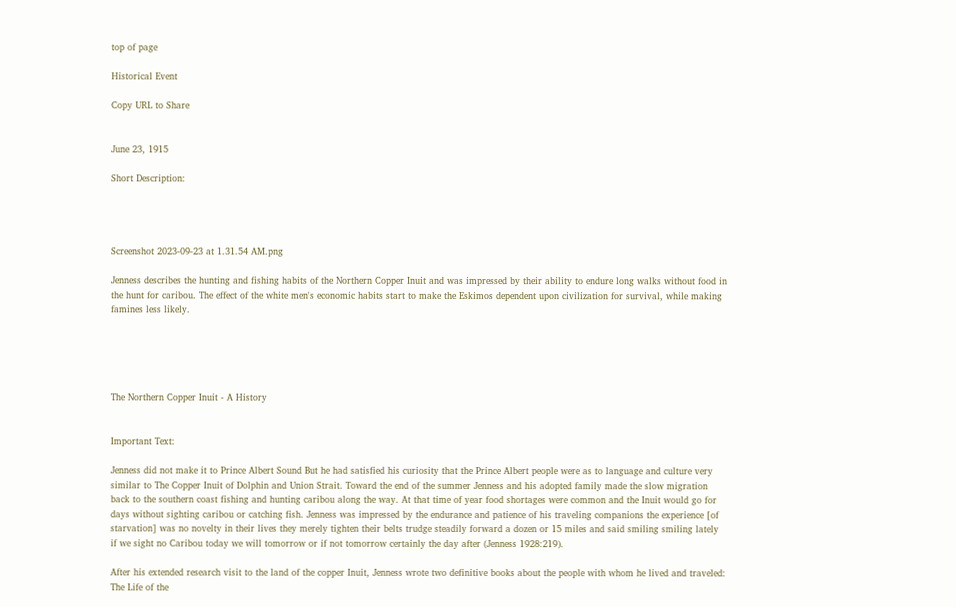top of page

Historical Event

Copy URL to Share


June 23, 1915

Short Description:




Screenshot 2023-09-23 at 1.31.54 AM.png

Jenness describes the hunting and fishing habits of the Northern Copper Inuit and was impressed by their ability to endure long walks without food in the hunt for caribou. The effect of the white men's economic habits start to make the Eskimos dependent upon civilization for survival, while making famines less likely.





The Northern Copper Inuit - A History


Important Text:

Jenness did not make it to Prince Albert Sound But he had satisfied his curiosity that the Prince Albert people were as to language and culture very similar to The Copper Inuit of Dolphin and Union Strait. Toward the end of the summer Jenness and his adopted family made the slow migration back to the southern coast fishing and hunting caribou along the way. At that time of year food shortages were common and the Inuit would go for days without sighting caribou or catching fish. Jenness was impressed by the endurance and patience of his traveling companions the experience [of starvation] was no novelty in their lives they merely tighten their belts trudge steadily forward a dozen or 15 miles and said smiling smiling lately if we sight no Caribou today we will tomorrow or if not tomorrow certainly the day after (Jenness 1928:219).

After his extended research visit to the land of the copper Inuit, Jenness wrote two definitive books about the people with whom he lived and traveled: The Life of the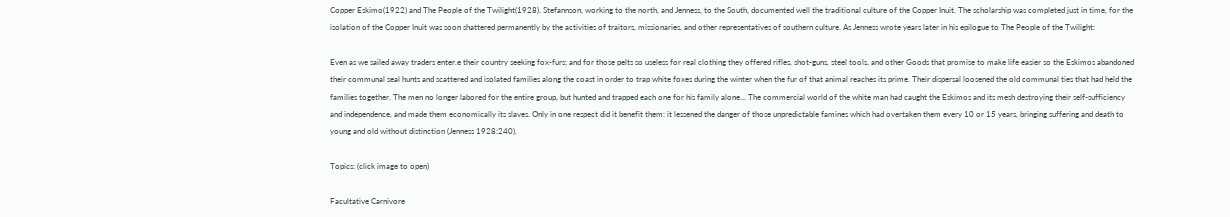Copper Eskimo(1922) and The People of the Twilight(1928). Stefannson, working to the north, and Jenness, to the South, documented well the traditional culture of the Copper Inuit. The scholarship was completed just in time, for the isolation of the Copper Inuit was soon shattered permanently by the activities of traitors, missionaries, and other representatives of southern culture. As Jenness wrote years later in his epilogue to The People of the Twilight:

Even as we sailed away traders enter.e their country seeking fox-furs; and for those pelts so useless for real clothing they offered rifles, shot-guns, steel tools, and other Goods that promise to make life easier so the Eskimos abandoned their communal seal hunts and scattered and isolated families along the coast in order to trap white foxes during the winter when the fur of that animal reaches its prime. Their dispersal loosened the old communal ties that had held the families together. The men no longer labored for the entire group, but hunted and trapped each one for his family alone... The commercial world of the white man had caught the Eskimos and its mesh destroying their self-sufficiency and independence, and made them economically its slaves. Only in one respect did it benefit them: it lessened the danger of those unpredictable famines which had overtaken them every 10 or 15 years, bringing suffering and death to young and old without distinction (Jenness 1928:240).

Topics: (click image to open)

Facultative Carnivore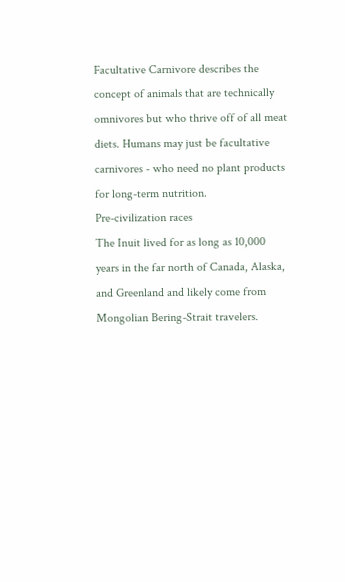Facultative Carnivore describes the concept of animals that are technically omnivores but who thrive off of all meat diets. Humans may just be facultative carnivores - who need no plant products for long-term nutrition.
Pre-civilization races
The Inuit lived for as long as 10,000 years in the far north of Canada, Alaska, and Greenland and likely come from Mongolian Bering-Strait travelers.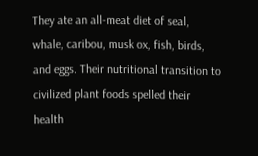They ate an all-meat diet of seal, whale, caribou, musk ox, fish, birds, and eggs. Their nutritional transition to civilized plant foods spelled their health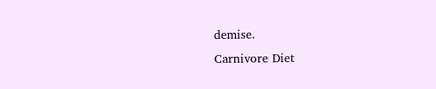demise.
Carnivore Diet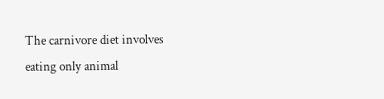The carnivore diet involves eating only animal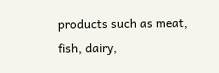products such as meat, fish, dairy,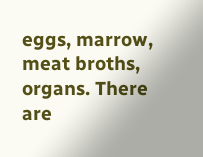eggs, marrow, meat broths, organs. There are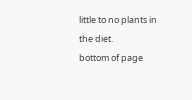little to no plants in the diet.
bottom of page